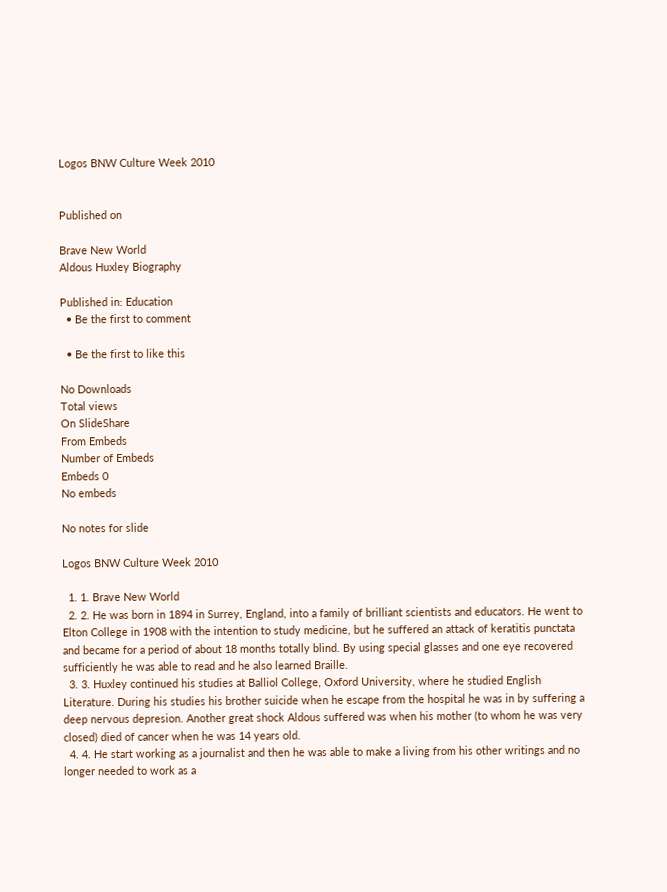Logos BNW Culture Week 2010


Published on

Brave New World
Aldous Huxley Biography

Published in: Education
  • Be the first to comment

  • Be the first to like this

No Downloads
Total views
On SlideShare
From Embeds
Number of Embeds
Embeds 0
No embeds

No notes for slide

Logos BNW Culture Week 2010

  1. 1. Brave New World
  2. 2. He was born in 1894 in Surrey, England, into a family of brilliant scientists and educators. He went to Elton College in 1908 with the intention to study medicine, but he suffered an attack of keratitis punctata and became for a period of about 18 months totally blind. By using special glasses and one eye recovered sufficiently he was able to read and he also learned Braille.
  3. 3. Huxley continued his studies at Balliol College, Oxford University, where he studied English Literature. During his studies his brother suicide when he escape from the hospital he was in by suffering a deep nervous depresion. Another great shock Aldous suffered was when his mother (to whom he was very closed) died of cancer when he was 14 years old.
  4. 4. He start working as a journalist and then he was able to make a living from his other writings and no longer needed to work as a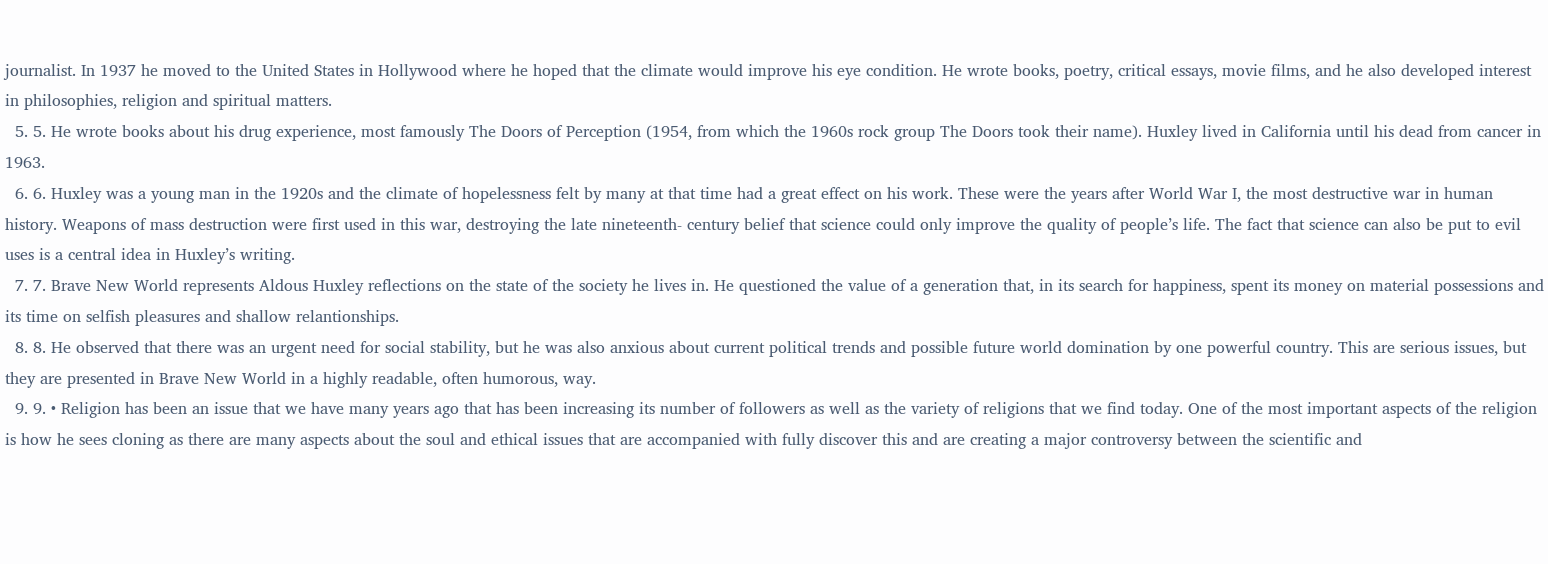journalist. In 1937 he moved to the United States in Hollywood where he hoped that the climate would improve his eye condition. He wrote books, poetry, critical essays, movie films, and he also developed interest in philosophies, religion and spiritual matters.
  5. 5. He wrote books about his drug experience, most famously The Doors of Perception (1954, from which the 1960s rock group The Doors took their name). Huxley lived in California until his dead from cancer in 1963.
  6. 6. Huxley was a young man in the 1920s and the climate of hopelessness felt by many at that time had a great effect on his work. These were the years after World War I, the most destructive war in human history. Weapons of mass destruction were first used in this war, destroying the late nineteenth- century belief that science could only improve the quality of people’s life. The fact that science can also be put to evil uses is a central idea in Huxley’s writing.
  7. 7. Brave New World represents Aldous Huxley reflections on the state of the society he lives in. He questioned the value of a generation that, in its search for happiness, spent its money on material possessions and its time on selfish pleasures and shallow relantionships.
  8. 8. He observed that there was an urgent need for social stability, but he was also anxious about current political trends and possible future world domination by one powerful country. This are serious issues, but they are presented in Brave New World in a highly readable, often humorous, way.
  9. 9. • Religion has been an issue that we have many years ago that has been increasing its number of followers as well as the variety of religions that we find today. One of the most important aspects of the religion is how he sees cloning as there are many aspects about the soul and ethical issues that are accompanied with fully discover this and are creating a major controversy between the scientific and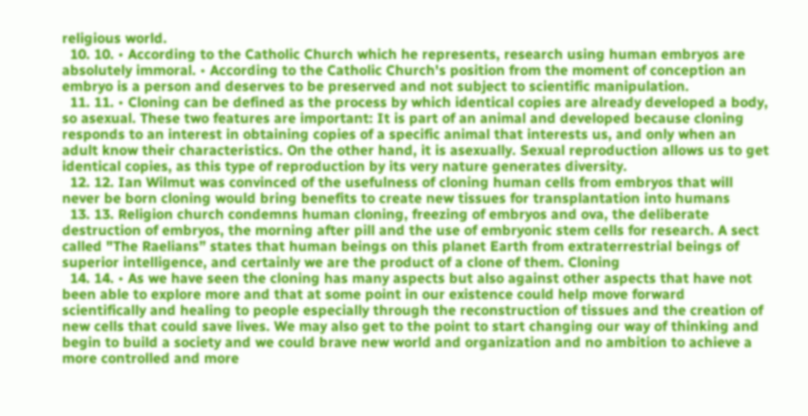religious world.
  10. 10. • According to the Catholic Church which he represents, research using human embryos are absolutely immoral. • According to the Catholic Church's position from the moment of conception an embryo is a person and deserves to be preserved and not subject to scientific manipulation.
  11. 11. • Cloning can be defined as the process by which identical copies are already developed a body, so asexual. These two features are important: It is part of an animal and developed because cloning responds to an interest in obtaining copies of a specific animal that interests us, and only when an adult know their characteristics. On the other hand, it is asexually. Sexual reproduction allows us to get identical copies, as this type of reproduction by its very nature generates diversity.
  12. 12. Ian Wilmut was convinced of the usefulness of cloning human cells from embryos that will never be born cloning would bring benefits to create new tissues for transplantation into humans
  13. 13. Religion church condemns human cloning, freezing of embryos and ova, the deliberate destruction of embryos, the morning after pill and the use of embryonic stem cells for research. A sect called "The Raelians” states that human beings on this planet Earth from extraterrestrial beings of superior intelligence, and certainly we are the product of a clone of them. Cloning
  14. 14. • As we have seen the cloning has many aspects but also against other aspects that have not been able to explore more and that at some point in our existence could help move forward scientifically and healing to people especially through the reconstruction of tissues and the creation of new cells that could save lives. We may also get to the point to start changing our way of thinking and begin to build a society and we could brave new world and organization and no ambition to achieve a more controlled and more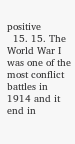positive
  15. 15. The World War I was one of the most conflict battles in 1914 and it end in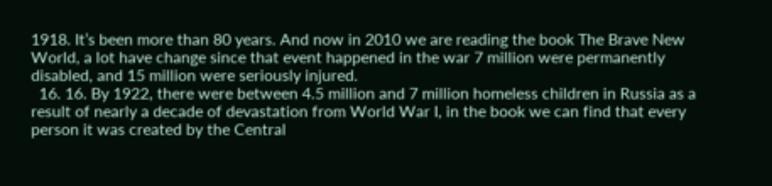1918. It’s been more than 80 years. And now in 2010 we are reading the book The Brave New World, a lot have change since that event happened in the war 7 million were permanently disabled, and 15 million were seriously injured.
  16. 16. By 1922, there were between 4.5 million and 7 million homeless children in Russia as a result of nearly a decade of devastation from World War I, in the book we can find that every person it was created by the Central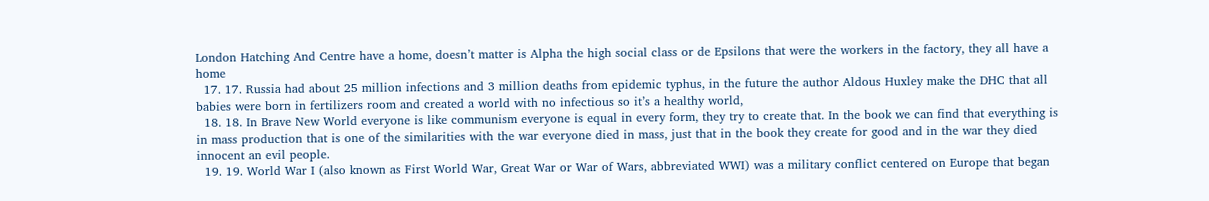London Hatching And Centre have a home, doesn’t matter is Alpha the high social class or de Epsilons that were the workers in the factory, they all have a home
  17. 17. Russia had about 25 million infections and 3 million deaths from epidemic typhus, in the future the author Aldous Huxley make the DHC that all babies were born in fertilizers room and created a world with no infectious so it’s a healthy world,
  18. 18. In Brave New World everyone is like communism everyone is equal in every form, they try to create that. In the book we can find that everything is in mass production that is one of the similarities with the war everyone died in mass, just that in the book they create for good and in the war they died innocent an evil people.
  19. 19. World War I (also known as First World War, Great War or War of Wars, abbreviated WWI) was a military conflict centered on Europe that began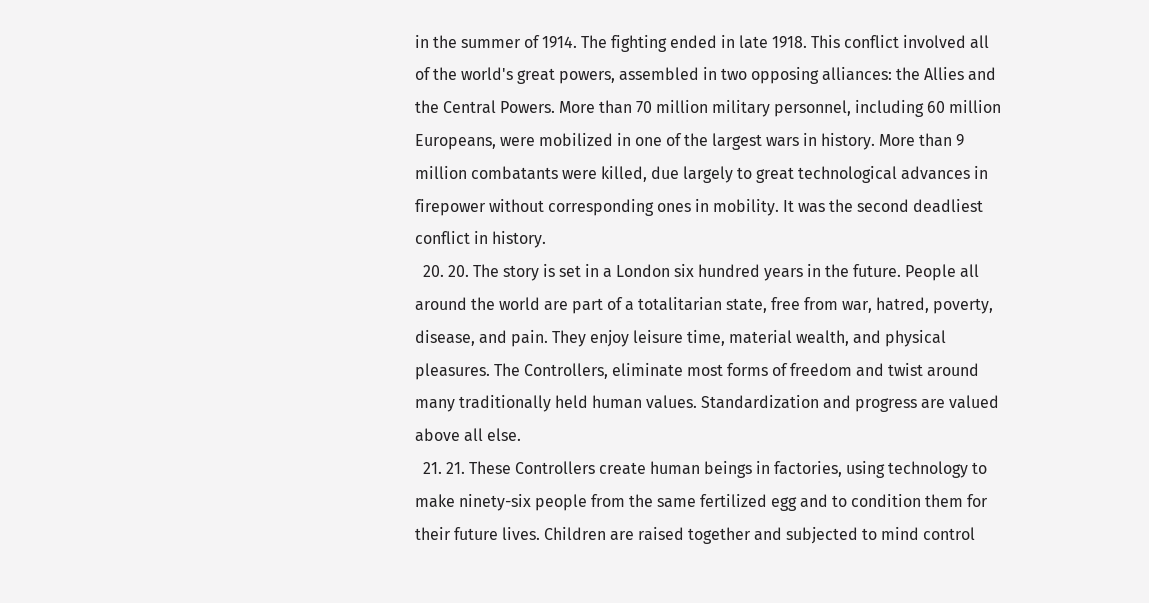in the summer of 1914. The fighting ended in late 1918. This conflict involved all of the world's great powers, assembled in two opposing alliances: the Allies and the Central Powers. More than 70 million military personnel, including 60 million Europeans, were mobilized in one of the largest wars in history. More than 9 million combatants were killed, due largely to great technological advances in firepower without corresponding ones in mobility. It was the second deadliest conflict in history.
  20. 20. The story is set in a London six hundred years in the future. People all around the world are part of a totalitarian state, free from war, hatred, poverty, disease, and pain. They enjoy leisure time, material wealth, and physical pleasures. The Controllers, eliminate most forms of freedom and twist around many traditionally held human values. Standardization and progress are valued above all else.
  21. 21. These Controllers create human beings in factories, using technology to make ninety-six people from the same fertilized egg and to condition them for their future lives. Children are raised together and subjected to mind control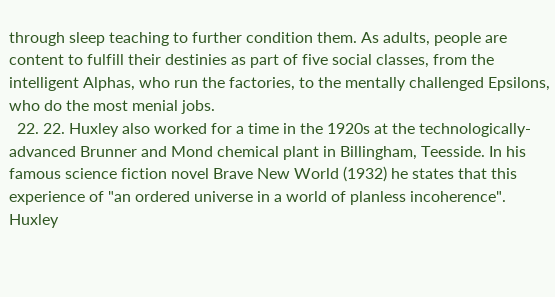through sleep teaching to further condition them. As adults, people are content to fulfill their destinies as part of five social classes, from the intelligent Alphas, who run the factories, to the mentally challenged Epsilons, who do the most menial jobs.
  22. 22. Huxley also worked for a time in the 1920s at the technologically-advanced Brunner and Mond chemical plant in Billingham, Teesside. In his famous science fiction novel Brave New World (1932) he states that this experience of "an ordered universe in a world of planless incoherence". Huxley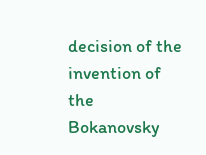decision of the invention of the Bokanovsky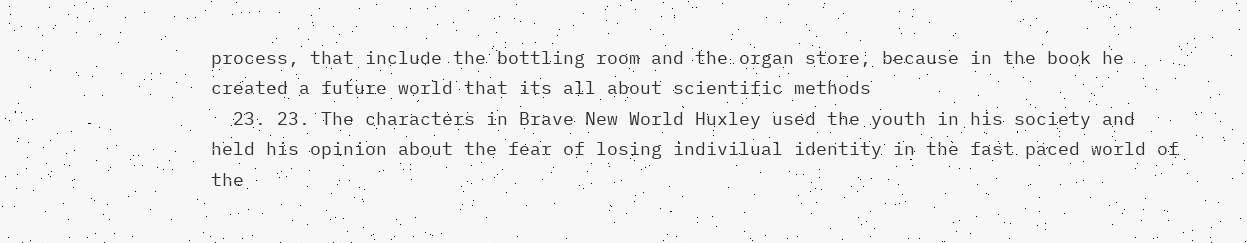process, that include the bottling room and the organ store, because in the book he created a future world that its all about scientific methods
  23. 23. The characters in Brave New World Huxley used the youth in his society and held his opinion about the fear of losing indivilual identity in the fast paced world of the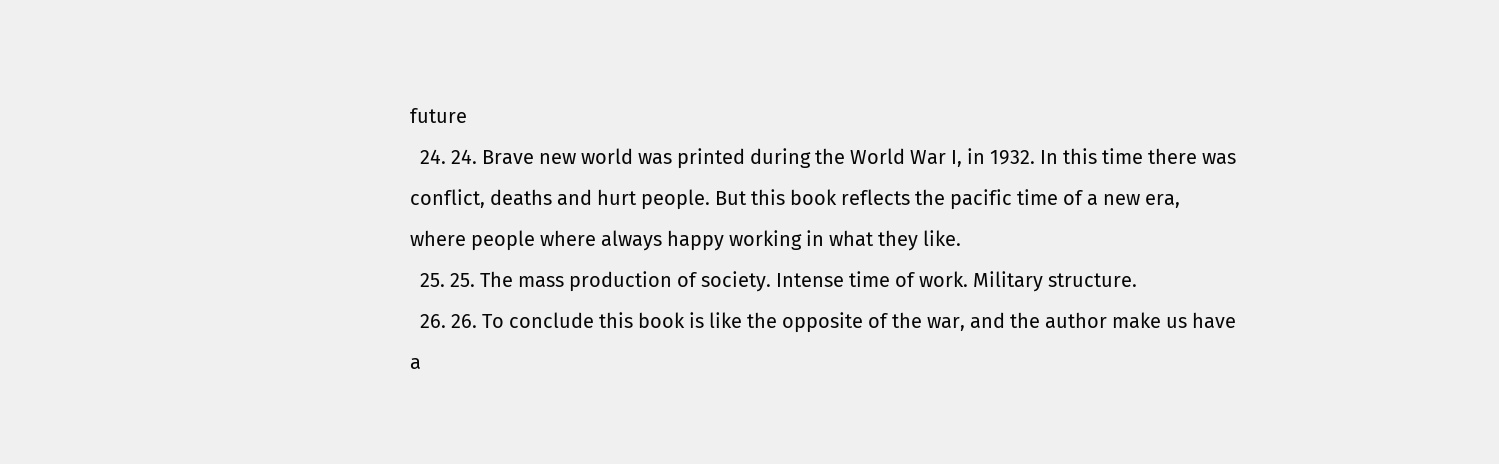future
  24. 24. Brave new world was printed during the World War I, in 1932. In this time there was conflict, deaths and hurt people. But this book reflects the pacific time of a new era, where people where always happy working in what they like.
  25. 25. The mass production of society. Intense time of work. Military structure.
  26. 26. To conclude this book is like the opposite of the war, and the author make us have a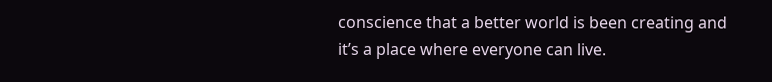conscience that a better world is been creating and it’s a place where everyone can live.